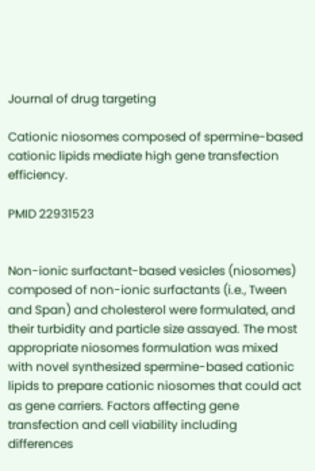Journal of drug targeting

Cationic niosomes composed of spermine-based cationic lipids mediate high gene transfection efficiency.

PMID 22931523


Non-ionic surfactant-based vesicles (niosomes) composed of non-ionic surfactants (i.e., Tween and Span) and cholesterol were formulated, and their turbidity and particle size assayed. The most appropriate niosomes formulation was mixed with novel synthesized spermine-based cationic lipids to prepare cationic niosomes that could act as gene carriers. Factors affecting gene transfection and cell viability including differences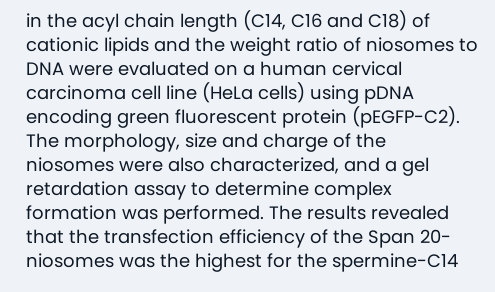in the acyl chain length (C14, C16 and C18) of cationic lipids and the weight ratio of niosomes to DNA were evaluated on a human cervical carcinoma cell line (HeLa cells) using pDNA encoding green fluorescent protein (pEGFP-C2). The morphology, size and charge of the niosomes were also characterized, and a gel retardation assay to determine complex formation was performed. The results revealed that the transfection efficiency of the Span 20-niosomes was the highest for the spermine-C14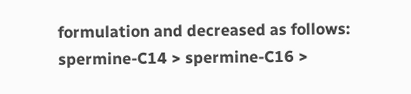formulation and decreased as follows: spermine-C14 > spermine-C16 >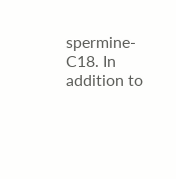spermine-C18. In addition to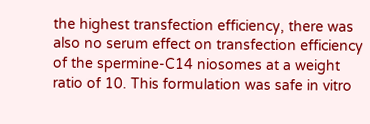the highest transfection efficiency, there was also no serum effect on transfection efficiency of the spermine-C14 niosomes at a weight ratio of 10. This formulation was safe in vitro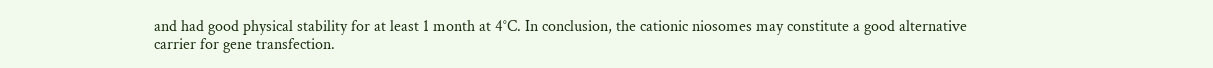and had good physical stability for at least 1 month at 4°C. In conclusion, the cationic niosomes may constitute a good alternative carrier for gene transfection.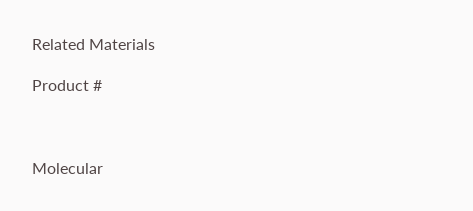Related Materials

Product #



Molecular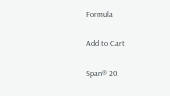Formula

Add to Cart

Span® 20